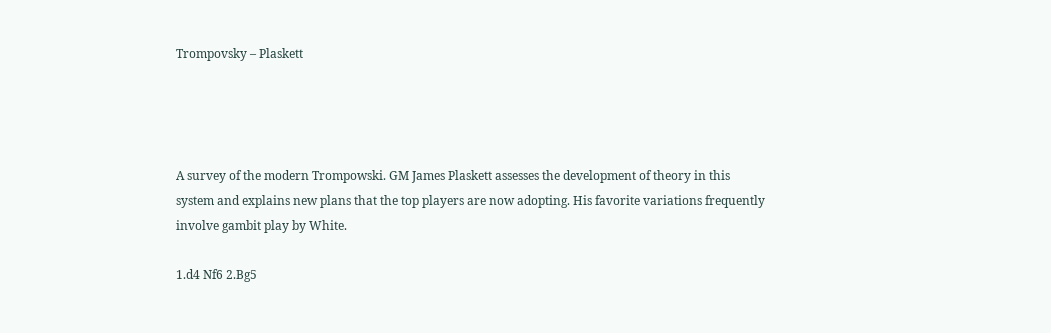Trompovsky – Plaskett




A survey of the modern Trompowski. GM James Plaskett assesses the development of theory in this system and explains new plans that the top players are now adopting. His favorite variations frequently involve gambit play by White.

1.d4 Nf6 2.Bg5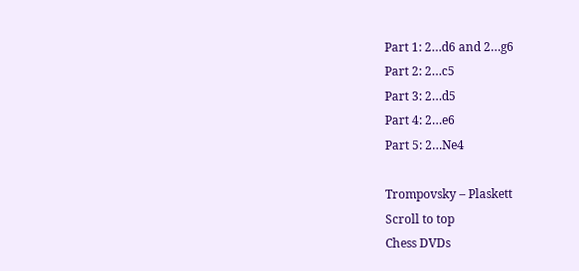Part 1: 2…d6 and 2…g6
Part 2: 2…c5
Part 3: 2…d5
Part 4: 2…e6
Part 5: 2…Ne4

Trompovsky – Plaskett
Scroll to top
Chess DVDs